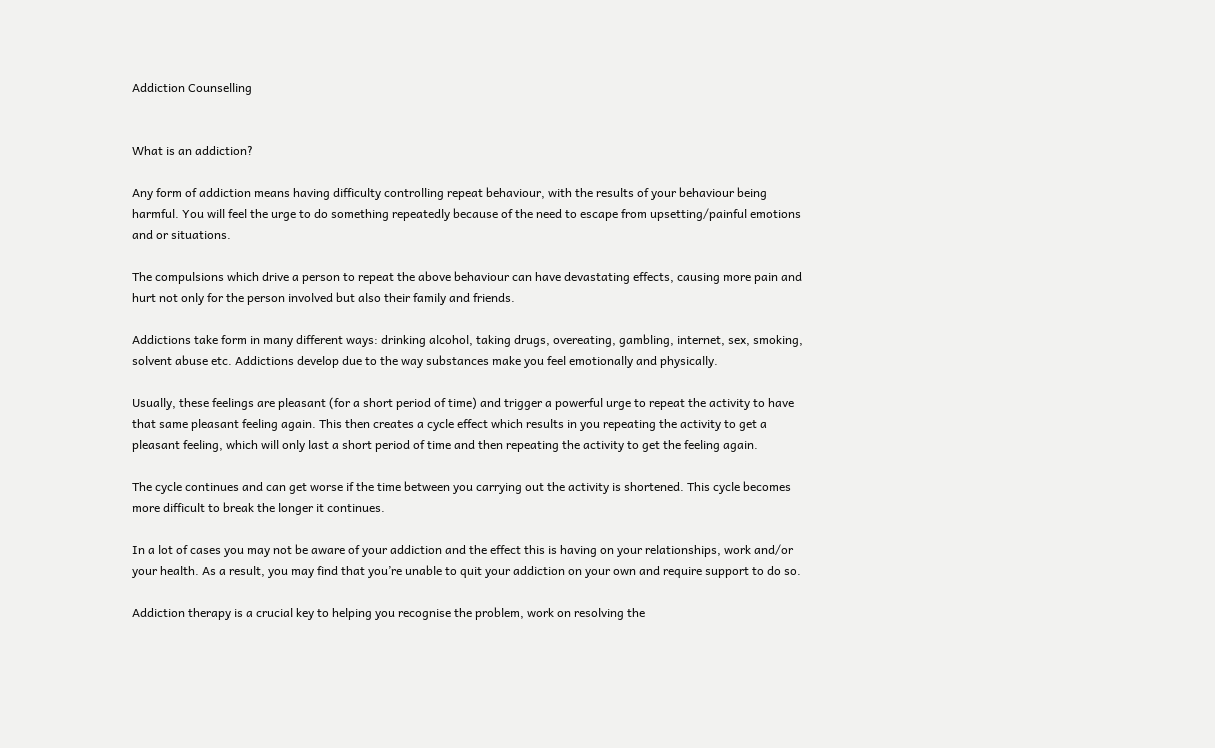Addiction Counselling


What is an addiction?

Any form of addiction means having difficulty controlling repeat behaviour, with the results of your behaviour being harmful. You will feel the urge to do something repeatedly because of the need to escape from upsetting/painful emotions and or situations.

The compulsions which drive a person to repeat the above behaviour can have devastating effects, causing more pain and hurt not only for the person involved but also their family and friends.

Addictions take form in many different ways: drinking alcohol, taking drugs, overeating, gambling, internet, sex, smoking, solvent abuse etc. Addictions develop due to the way substances make you feel emotionally and physically.

Usually, these feelings are pleasant (for a short period of time) and trigger a powerful urge to repeat the activity to have that same pleasant feeling again. This then creates a cycle effect which results in you repeating the activity to get a pleasant feeling, which will only last a short period of time and then repeating the activity to get the feeling again.

The cycle continues and can get worse if the time between you carrying out the activity is shortened. This cycle becomes more difficult to break the longer it continues.

In a lot of cases you may not be aware of your addiction and the effect this is having on your relationships, work and/or your health. As a result, you may find that you’re unable to quit your addiction on your own and require support to do so.

Addiction therapy is a crucial key to helping you recognise the problem, work on resolving the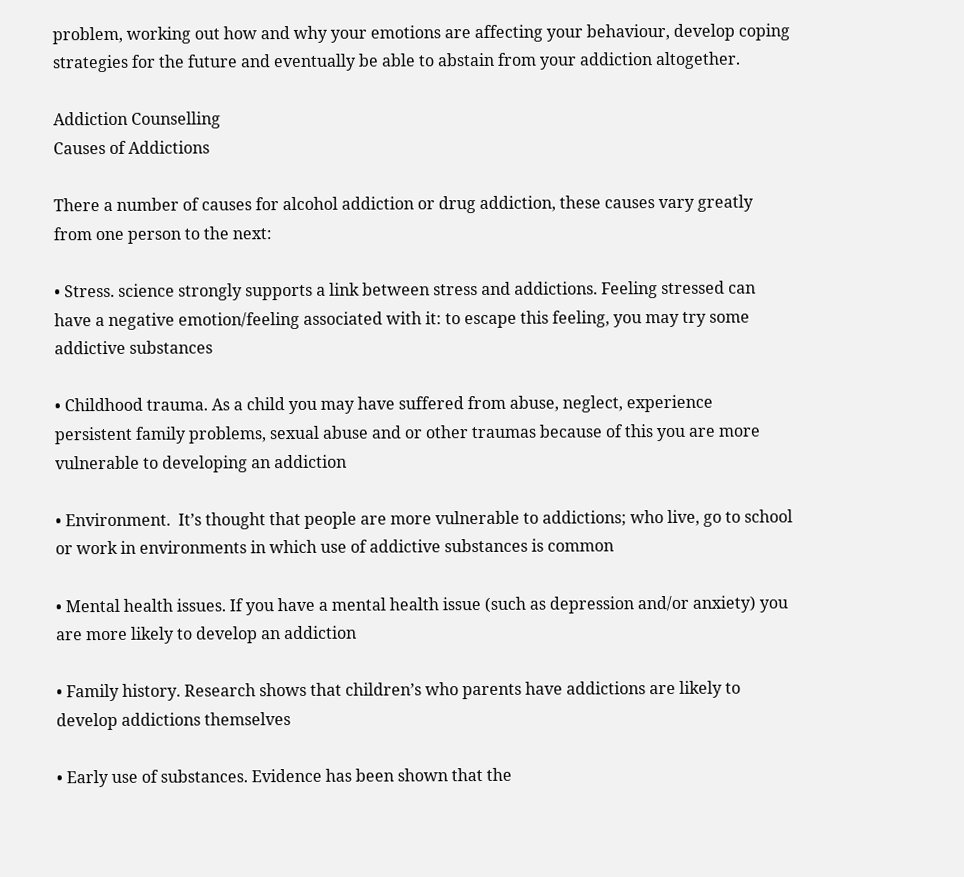problem, working out how and why your emotions are affecting your behaviour, develop coping strategies for the future and eventually be able to abstain from your addiction altogether.

Addiction Counselling
Causes of Addictions

There a number of causes for alcohol addiction or drug addiction, these causes vary greatly from one person to the next:

• Stress. science strongly supports a link between stress and addictions. Feeling stressed can have a negative emotion/feeling associated with it: to escape this feeling, you may try some addictive substances

• Childhood trauma. As a child you may have suffered from abuse, neglect, experience persistent family problems, sexual abuse and or other traumas because of this you are more vulnerable to developing an addiction

• Environment.  It’s thought that people are more vulnerable to addictions; who live, go to school or work in environments in which use of addictive substances is common

• Mental health issues. If you have a mental health issue (such as depression and/or anxiety) you are more likely to develop an addiction

• Family history. Research shows that children’s who parents have addictions are likely to develop addictions themselves

• Early use of substances. Evidence has been shown that the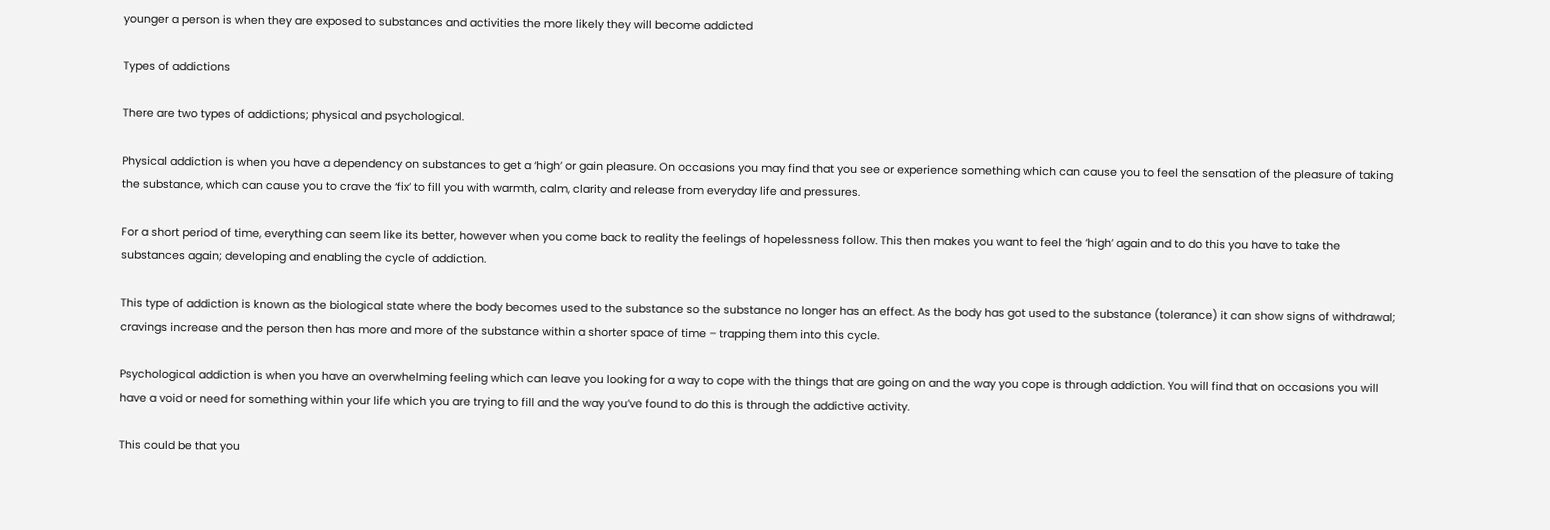younger a person is when they are exposed to substances and activities the more likely they will become addicted

Types of addictions

There are two types of addictions; physical and psychological.

Physical addiction is when you have a dependency on substances to get a ‘high’ or gain pleasure. On occasions you may find that you see or experience something which can cause you to feel the sensation of the pleasure of taking the substance, which can cause you to crave the ‘fix’ to fill you with warmth, calm, clarity and release from everyday life and pressures.

For a short period of time, everything can seem like its better, however when you come back to reality the feelings of hopelessness follow. This then makes you want to feel the ‘high’ again and to do this you have to take the substances again; developing and enabling the cycle of addiction.

This type of addiction is known as the biological state where the body becomes used to the substance so the substance no longer has an effect. As the body has got used to the substance (tolerance) it can show signs of withdrawal; cravings increase and the person then has more and more of the substance within a shorter space of time – trapping them into this cycle.

Psychological addiction is when you have an overwhelming feeling which can leave you looking for a way to cope with the things that are going on and the way you cope is through addiction. You will find that on occasions you will have a void or need for something within your life which you are trying to fill and the way you’ve found to do this is through the addictive activity.

This could be that you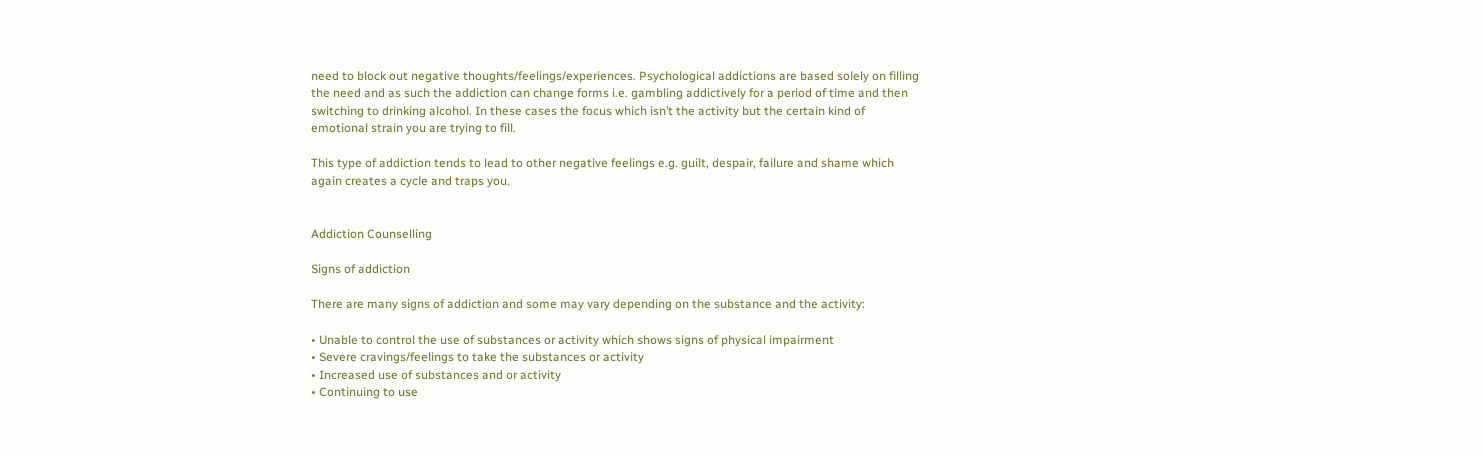need to block out negative thoughts/feelings/experiences. Psychological addictions are based solely on filling the need and as such the addiction can change forms i.e. gambling addictively for a period of time and then switching to drinking alcohol. In these cases the focus which isn’t the activity but the certain kind of emotional strain you are trying to fill.

This type of addiction tends to lead to other negative feelings e.g. guilt, despair, failure and shame which again creates a cycle and traps you.


Addiction Counselling

Signs of addiction

There are many signs of addiction and some may vary depending on the substance and the activity:

• Unable to control the use of substances or activity which shows signs of physical impairment
• Severe cravings/feelings to take the substances or activity
• Increased use of substances and or activity
• Continuing to use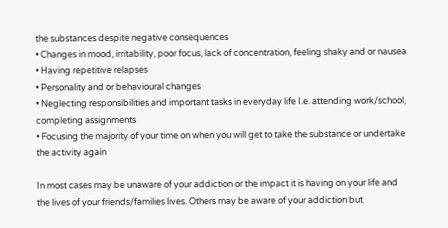the substances despite negative consequences
• Changes in mood, irritability, poor focus, lack of concentration, feeling shaky and or nausea
• Having repetitive relapses
• Personality and or behavioural changes
• Neglecting responsibilities and important tasks in everyday life I.e. attending work/school, completing assignments
• Focusing the majority of your time on when you will get to take the substance or undertake the activity again

In most cases may be unaware of your addiction or the impact it is having on your life and the lives of your friends/families lives. Others may be aware of your addiction but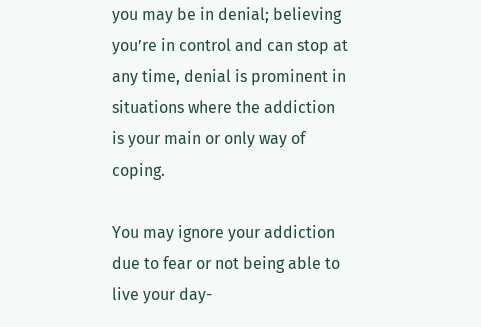you may be in denial; believing you’re in control and can stop at any time, denial is prominent in situations where the addiction is your main or only way of coping.

You may ignore your addiction due to fear or not being able to live your day-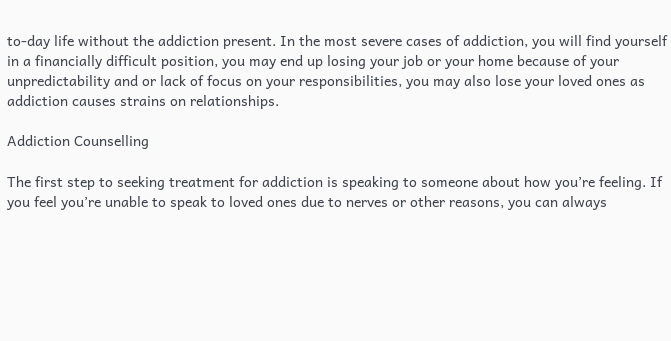to-day life without the addiction present. In the most severe cases of addiction, you will find yourself in a financially difficult position, you may end up losing your job or your home because of your unpredictability and or lack of focus on your responsibilities, you may also lose your loved ones as addiction causes strains on relationships.

Addiction Counselling

The first step to seeking treatment for addiction is speaking to someone about how you’re feeling. If you feel you’re unable to speak to loved ones due to nerves or other reasons, you can always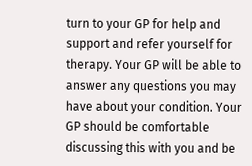turn to your GP for help and support and refer yourself for therapy. Your GP will be able to answer any questions you may have about your condition. Your GP should be comfortable discussing this with you and be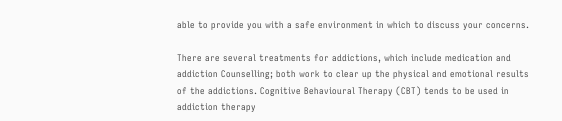able to provide you with a safe environment in which to discuss your concerns.

There are several treatments for addictions, which include medication and addiction Counselling; both work to clear up the physical and emotional results of the addictions. Cognitive Behavioural Therapy (CBT) tends to be used in addiction therapy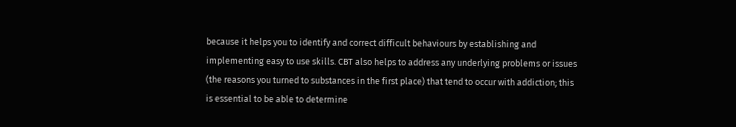because it helps you to identify and correct difficult behaviours by establishing and implementing easy to use skills. CBT also helps to address any underlying problems or issues (the reasons you turned to substances in the first place) that tend to occur with addiction; this is essential to be able to determine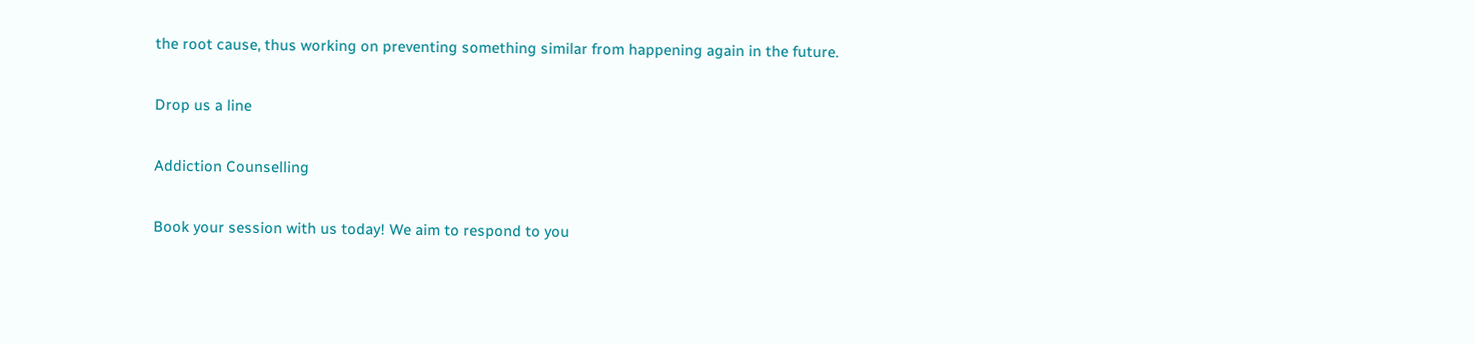the root cause, thus working on preventing something similar from happening again in the future.

Drop us a line

Addiction Counselling

Book your session with us today! We aim to respond to you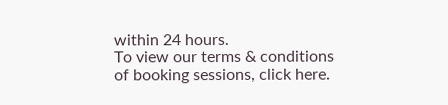within 24 hours.
To view our terms & conditions of booking sessions, click here.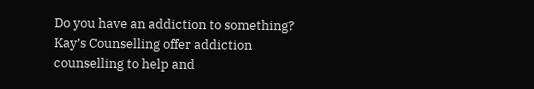Do you have an addiction to something? Kay’s Counselling offer addiction counselling to help and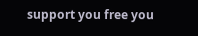support you free you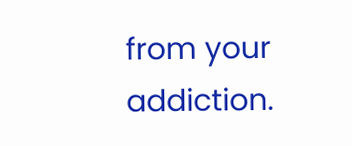from your addiction.